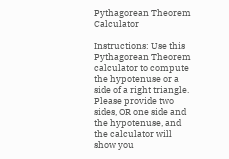Pythagorean Theorem Calculator

Instructions: Use this Pythagorean Theorem calculator to compute the hypotenuse or a side of a right triangle. Please provide two sides, OR one side and the hypotenuse, and the calculator will show you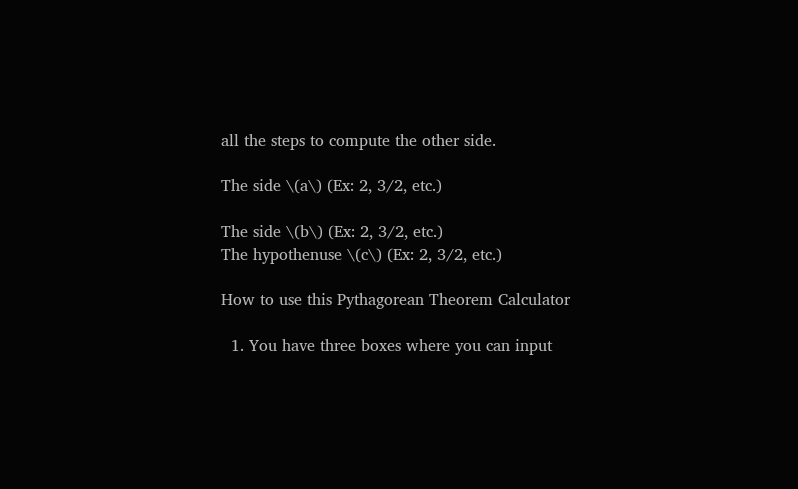all the steps to compute the other side.

The side \(a\) (Ex: 2, 3/2, etc.)

The side \(b\) (Ex: 2, 3/2, etc.)
The hypothenuse \(c\) (Ex: 2, 3/2, etc.)

How to use this Pythagorean Theorem Calculator

  1. You have three boxes where you can input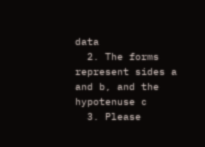data
  2. The forms represent sides a and b, and the hypotenuse c
  3. Please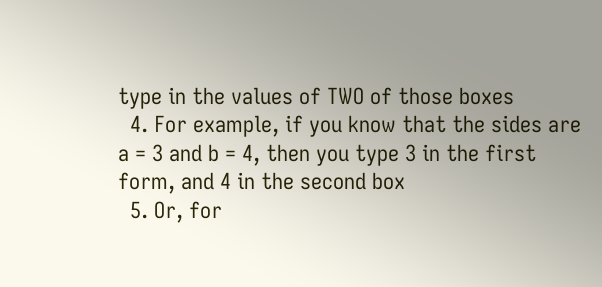type in the values of TWO of those boxes
  4. For example, if you know that the sides are a = 3 and b = 4, then you type 3 in the first form, and 4 in the second box
  5. Or, for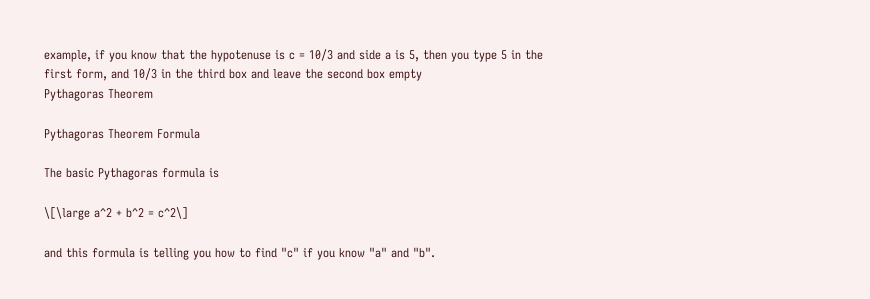example, if you know that the hypotenuse is c = 10/3 and side a is 5, then you type 5 in the first form, and 10/3 in the third box and leave the second box empty
Pythagoras Theorem

Pythagoras Theorem Formula

The basic Pythagoras formula is

\[\large a^2 + b^2 = c^2\]

and this formula is telling you how to find "c" if you know "a" and "b".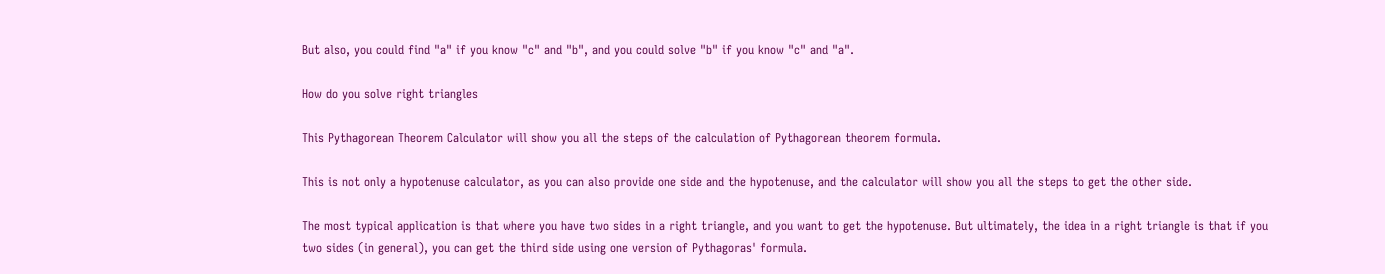But also, you could find "a" if you know "c" and "b", and you could solve "b" if you know "c" and "a".

How do you solve right triangles

This Pythagorean Theorem Calculator will show you all the steps of the calculation of Pythagorean theorem formula.

This is not only a hypotenuse calculator, as you can also provide one side and the hypotenuse, and the calculator will show you all the steps to get the other side.

The most typical application is that where you have two sides in a right triangle, and you want to get the hypotenuse. But ultimately, the idea in a right triangle is that if you two sides (in general), you can get the third side using one version of Pythagoras' formula.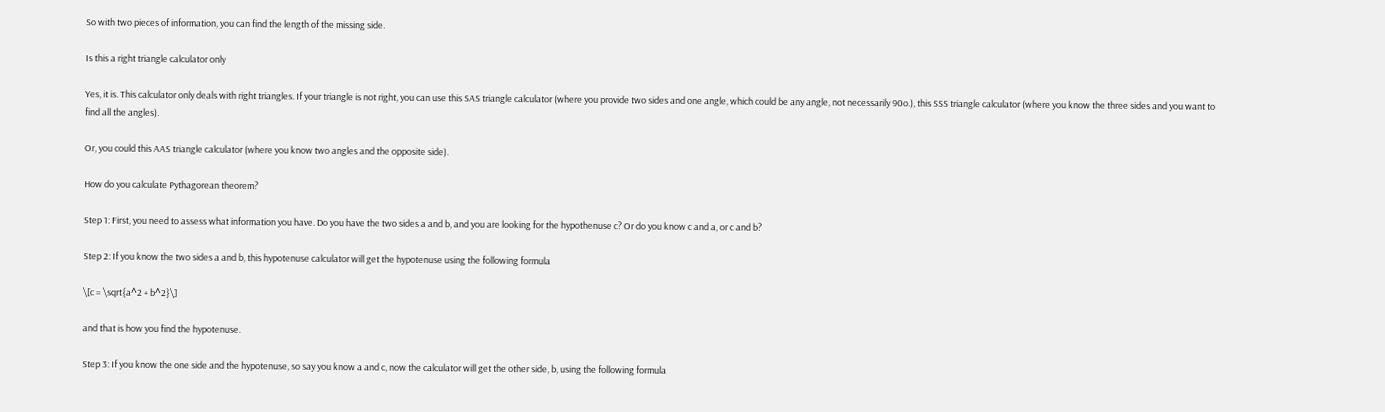So with two pieces of information, you can find the length of the missing side.

Is this a right triangle calculator only

Yes, it is. This calculator only deals with right triangles. If your triangle is not right, you can use this SAS triangle calculator (where you provide two sides and one angle, which could be any angle, not necessarily 90o.), this SSS triangle calculator (where you know the three sides and you want to find all the angles).

Or, you could this AAS triangle calculator (where you know two angles and the opposite side).

How do you calculate Pythagorean theorem?

Step 1: First, you need to assess what information you have. Do you have the two sides a and b, and you are looking for the hypothenuse c? Or do you know c and a, or c and b?

Step 2: If you know the two sides a and b, this hypotenuse calculator will get the hypotenuse using the following formula

\[c = \sqrt{a^2 + b^2}\]

and that is how you find the hypotenuse.

Step 3: If you know the one side and the hypotenuse, so say you know a and c, now the calculator will get the other side, b, using the following formula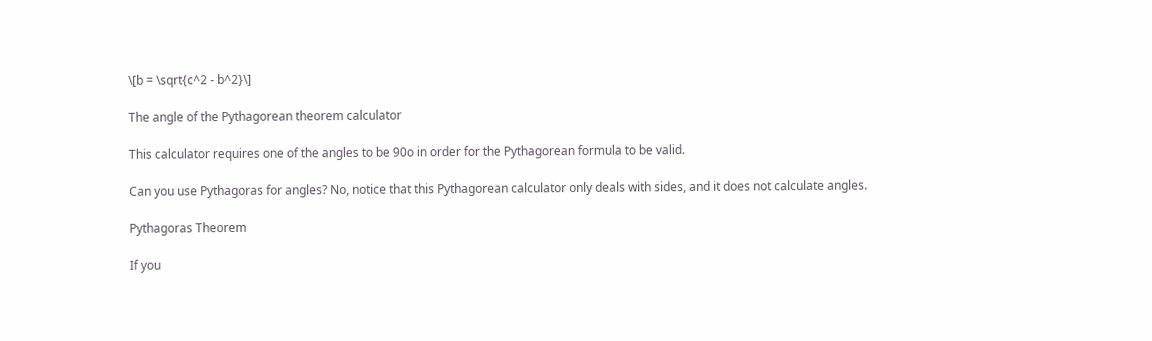\[b = \sqrt{c^2 - b^2}\]

The angle of the Pythagorean theorem calculator

This calculator requires one of the angles to be 90o in order for the Pythagorean formula to be valid.

Can you use Pythagoras for angles? No, notice that this Pythagorean calculator only deals with sides, and it does not calculate angles.

Pythagoras Theorem

If you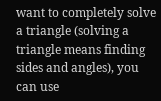want to completely solve a triangle (solving a triangle means finding sides and angles), you can use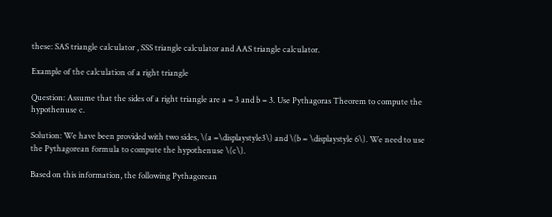these: SAS triangle calculator , SSS triangle calculator and AAS triangle calculator.

Example of the calculation of a right triangle

Question: Assume that the sides of a right triangle are a = 3 and b = 3. Use Pythagoras Theorem to compute the hypothenuse c.

Solution: We have been provided with two sides, \(a =\displaystyle3\) and \(b = \displaystyle 6\). We need to use the Pythagorean formula to compute the hypothenuse \(c\).

Based on this information, the following Pythagorean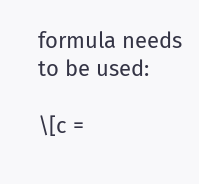formula needs to be used:

\[c =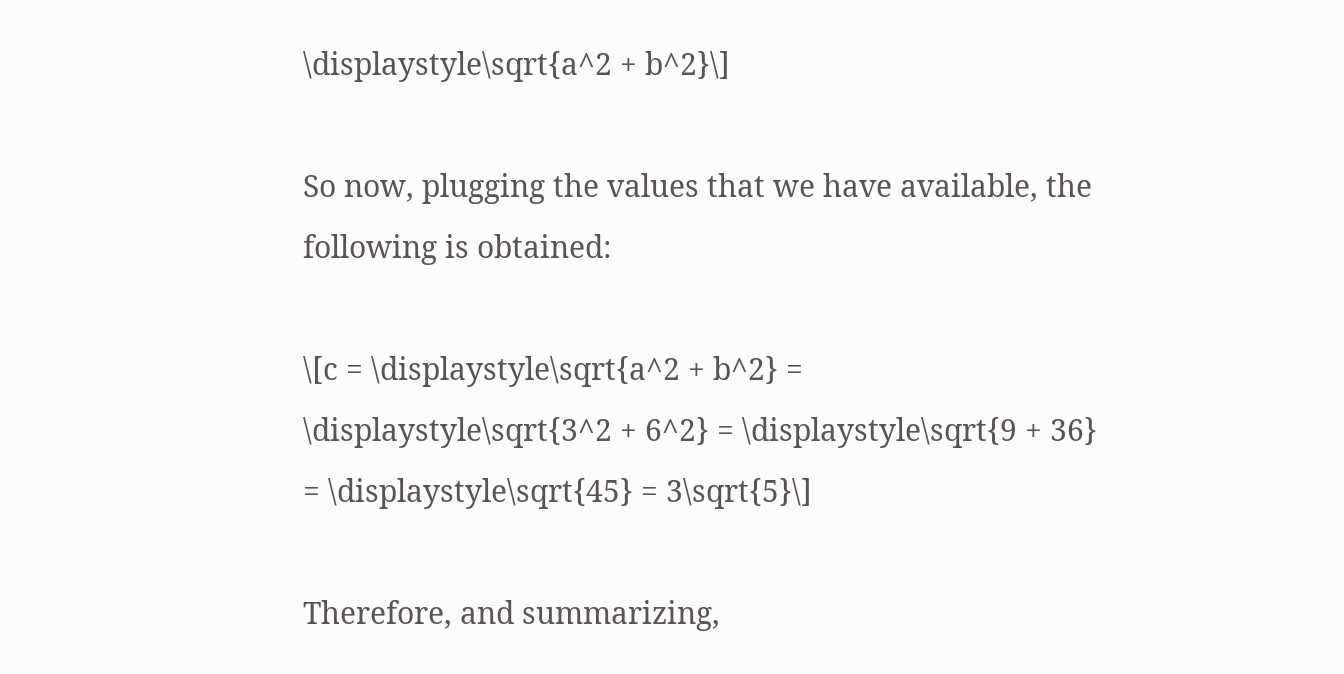\displaystyle\sqrt{a^2 + b^2}\]

So now, plugging the values that we have available, the following is obtained:

\[c = \displaystyle\sqrt{a^2 + b^2} = \displaystyle\sqrt{3^2 + 6^2} = \displaystyle\sqrt{9 + 36} = \displaystyle\sqrt{45} = 3\sqrt{5}\]

Therefore, and summarizing,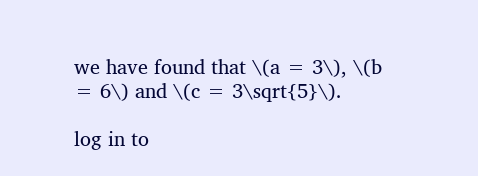we have found that \(a = 3\), \(b = 6\) and \(c = 3\sqrt{5}\).

log in to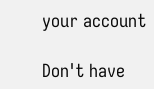your account

Don't have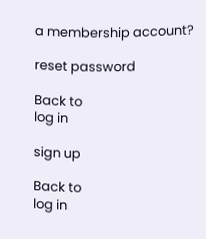a membership account?

reset password

Back to
log in

sign up

Back to
log in